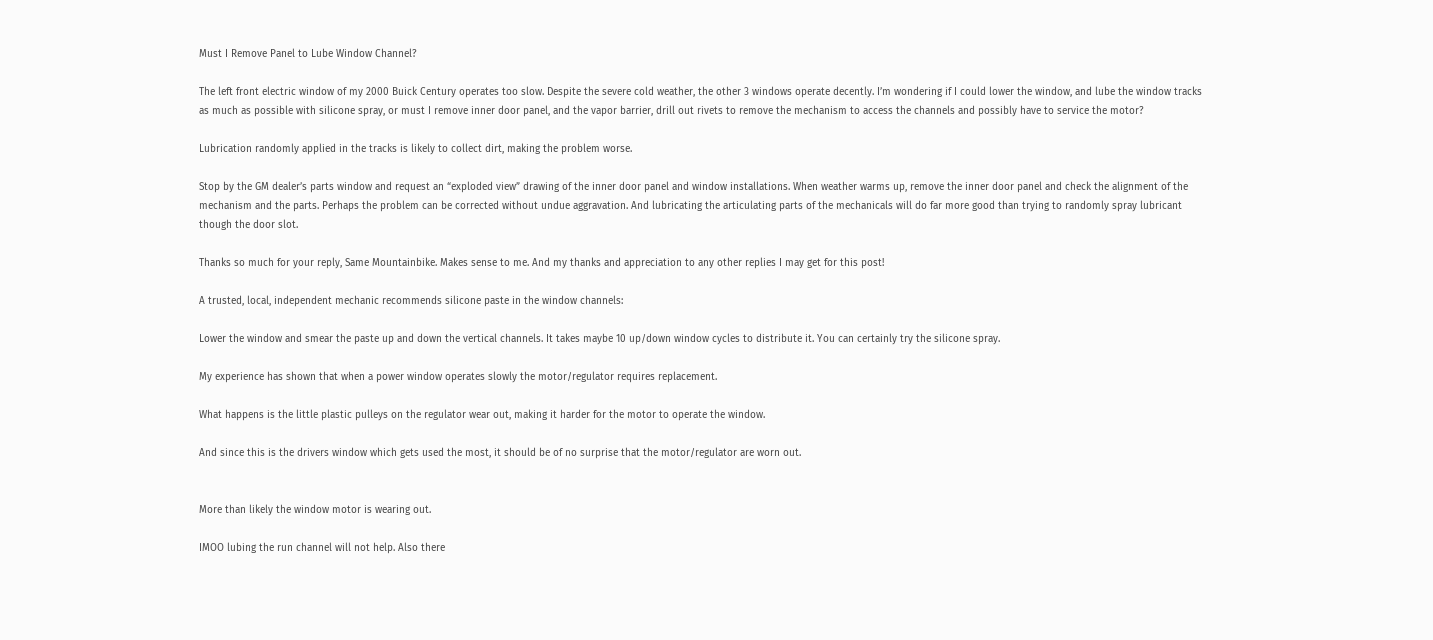Must I Remove Panel to Lube Window Channel?

The left front electric window of my 2000 Buick Century operates too slow. Despite the severe cold weather, the other 3 windows operate decently. I’m wondering if I could lower the window, and lube the window tracks as much as possible with silicone spray, or must I remove inner door panel, and the vapor barrier, drill out rivets to remove the mechanism to access the channels and possibly have to service the motor?

Lubrication randomly applied in the tracks is likely to collect dirt, making the problem worse.

Stop by the GM dealer’s parts window and request an “exploded view” drawing of the inner door panel and window installations. When weather warms up, remove the inner door panel and check the alignment of the mechanism and the parts. Perhaps the problem can be corrected without undue aggravation. And lubricating the articulating parts of the mechanicals will do far more good than trying to randomly spray lubricant though the door slot.

Thanks so much for your reply, Same Mountainbike. Makes sense to me. And my thanks and appreciation to any other replies I may get for this post!

A trusted, local, independent mechanic recommends silicone paste in the window channels:

Lower the window and smear the paste up and down the vertical channels. It takes maybe 10 up/down window cycles to distribute it. You can certainly try the silicone spray.

My experience has shown that when a power window operates slowly the motor/regulator requires replacement.

What happens is the little plastic pulleys on the regulator wear out, making it harder for the motor to operate the window.

And since this is the drivers window which gets used the most, it should be of no surprise that the motor/regulator are worn out.


More than likely the window motor is wearing out.

IMOO lubing the run channel will not help. Also there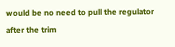would be no need to pull the regulator after the trim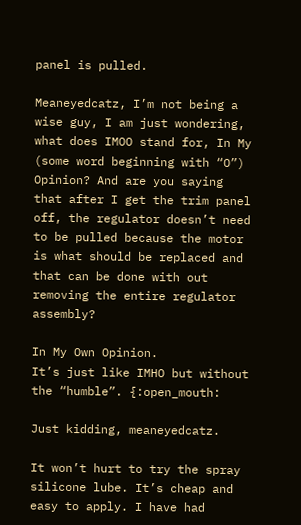panel is pulled.

Meaneyedcatz, I’m not being a wise guy, I am just wondering, what does IMOO stand for, In My (some word beginning with “O”) Opinion? And are you saying that after I get the trim panel off, the regulator doesn’t need to be pulled because the motor is what should be replaced and that can be done with out removing the entire regulator assembly?

In My Own Opinion.
It’s just like IMHO but without the “humble”. {:open_mouth:

Just kidding, meaneyedcatz.

It won’t hurt to try the spray silicone lube. It’s cheap and easy to apply. I have had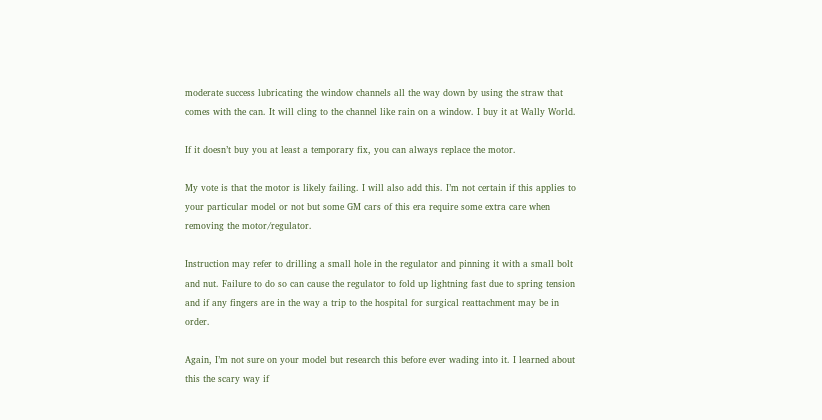moderate success lubricating the window channels all the way down by using the straw that comes with the can. It will cling to the channel like rain on a window. I buy it at Wally World.

If it doesn’t buy you at least a temporary fix, you can always replace the motor.

My vote is that the motor is likely failing. I will also add this. I’m not certain if this applies to your particular model or not but some GM cars of this era require some extra care when removing the motor/regulator.

Instruction may refer to drilling a small hole in the regulator and pinning it with a small bolt and nut. Failure to do so can cause the regulator to fold up lightning fast due to spring tension and if any fingers are in the way a trip to the hospital for surgical reattachment may be in order.

Again, I’m not sure on your model but research this before ever wading into it. I learned about this the scary way if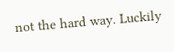not the hard way. Luckily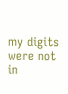my digits were not in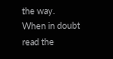the way.
When in doubt read the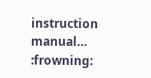instruction manual… :frowning: